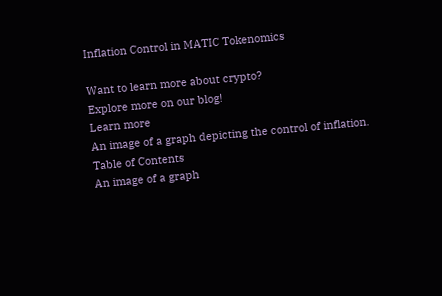Inflation Control in MATIC Tokenomics

Want to learn more about crypto?
Explore more on our blog!
Learn more
An image of a graph depicting the control of inflation.
Table of Contents
An image of a graph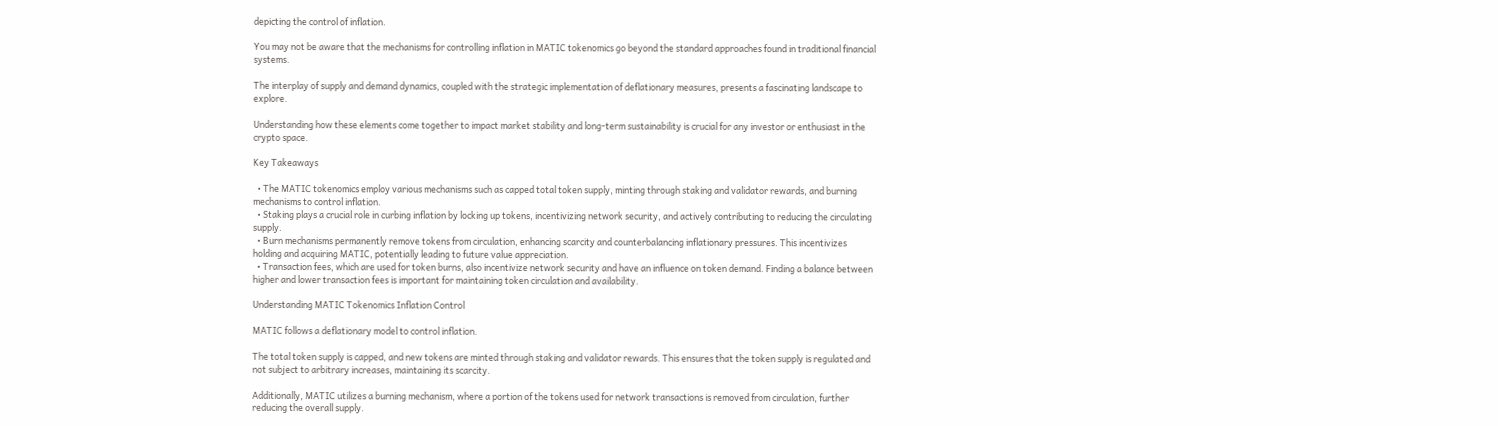depicting the control of inflation.

You may not be aware that the mechanisms for controlling inflation in MATIC tokenomics go beyond the standard approaches found in traditional financial systems.

The interplay of supply and demand dynamics, coupled with the strategic implementation of deflationary measures, presents a fascinating landscape to explore.

Understanding how these elements come together to impact market stability and long-term sustainability is crucial for any investor or enthusiast in the crypto space.

Key Takeaways

  • The MATIC tokenomics employ various mechanisms such as capped total token supply, minting through staking and validator rewards, and burning mechanisms to control inflation.
  • Staking plays a crucial role in curbing inflation by locking up tokens, incentivizing network security, and actively contributing to reducing the circulating supply.
  • Burn mechanisms permanently remove tokens from circulation, enhancing scarcity and counterbalancing inflationary pressures. This incentivizes holding and acquiring MATIC, potentially leading to future value appreciation.
  • Transaction fees, which are used for token burns, also incentivize network security and have an influence on token demand. Finding a balance between higher and lower transaction fees is important for maintaining token circulation and availability.

Understanding MATIC Tokenomics Inflation Control

MATIC follows a deflationary model to control inflation.

The total token supply is capped, and new tokens are minted through staking and validator rewards. This ensures that the token supply is regulated and not subject to arbitrary increases, maintaining its scarcity.

Additionally, MATIC utilizes a burning mechanism, where a portion of the tokens used for network transactions is removed from circulation, further reducing the overall supply.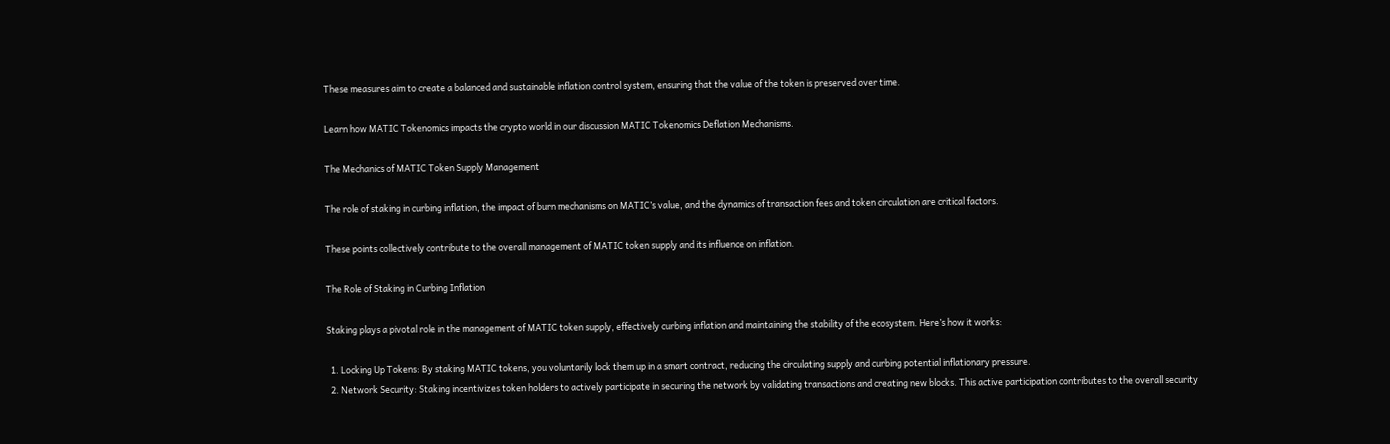These measures aim to create a balanced and sustainable inflation control system, ensuring that the value of the token is preserved over time.

Learn how MATIC Tokenomics impacts the crypto world in our discussion MATIC Tokenomics Deflation Mechanisms.

The Mechanics of MATIC Token Supply Management

The role of staking in curbing inflation, the impact of burn mechanisms on MATIC’s value, and the dynamics of transaction fees and token circulation are critical factors.

These points collectively contribute to the overall management of MATIC token supply and its influence on inflation.

The Role of Staking in Curbing Inflation

Staking plays a pivotal role in the management of MATIC token supply, effectively curbing inflation and maintaining the stability of the ecosystem. Here’s how it works:

  1. Locking Up Tokens: By staking MATIC tokens, you voluntarily lock them up in a smart contract, reducing the circulating supply and curbing potential inflationary pressure.
  2. Network Security: Staking incentivizes token holders to actively participate in securing the network by validating transactions and creating new blocks. This active participation contributes to the overall security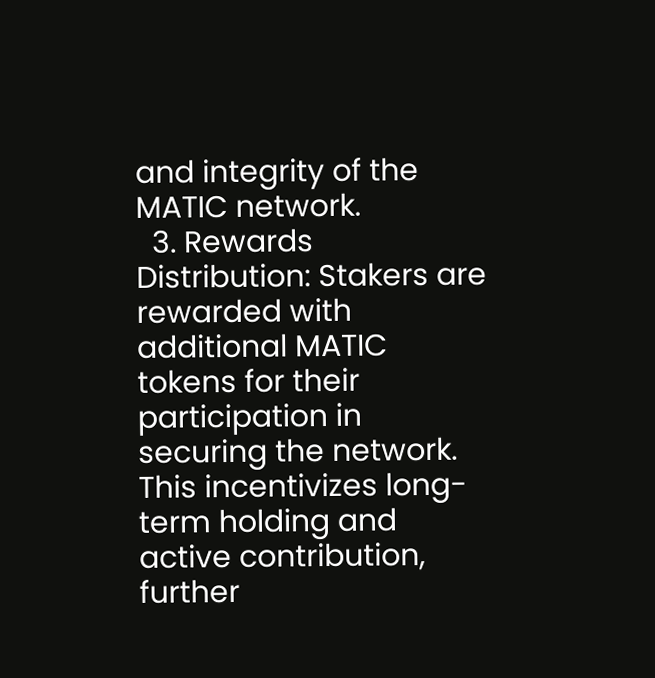and integrity of the MATIC network.
  3. Rewards Distribution: Stakers are rewarded with additional MATIC tokens for their participation in securing the network. This incentivizes long-term holding and active contribution, further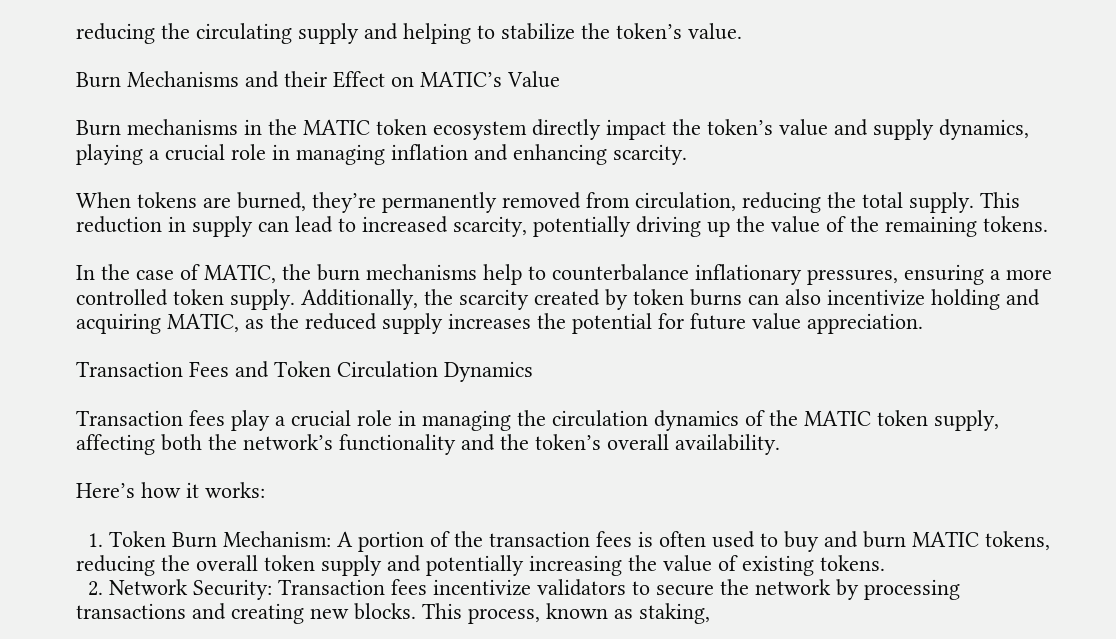reducing the circulating supply and helping to stabilize the token’s value.

Burn Mechanisms and their Effect on MATIC’s Value

Burn mechanisms in the MATIC token ecosystem directly impact the token’s value and supply dynamics, playing a crucial role in managing inflation and enhancing scarcity.

When tokens are burned, they’re permanently removed from circulation, reducing the total supply. This reduction in supply can lead to increased scarcity, potentially driving up the value of the remaining tokens.

In the case of MATIC, the burn mechanisms help to counterbalance inflationary pressures, ensuring a more controlled token supply. Additionally, the scarcity created by token burns can also incentivize holding and acquiring MATIC, as the reduced supply increases the potential for future value appreciation.

Transaction Fees and Token Circulation Dynamics

Transaction fees play a crucial role in managing the circulation dynamics of the MATIC token supply, affecting both the network’s functionality and the token’s overall availability.

Here’s how it works:

  1. Token Burn Mechanism: A portion of the transaction fees is often used to buy and burn MATIC tokens, reducing the overall token supply and potentially increasing the value of existing tokens.
  2. Network Security: Transaction fees incentivize validators to secure the network by processing transactions and creating new blocks. This process, known as staking,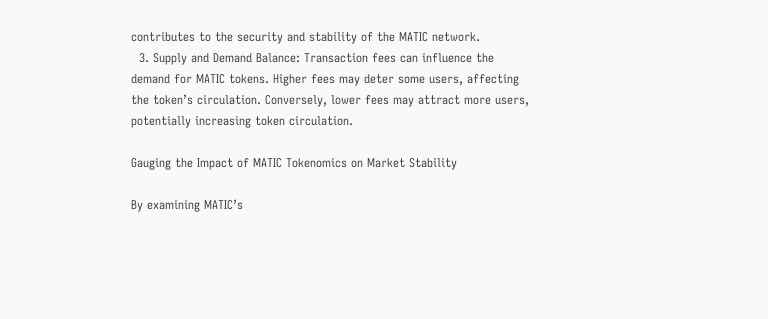contributes to the security and stability of the MATIC network.
  3. Supply and Demand Balance: Transaction fees can influence the demand for MATIC tokens. Higher fees may deter some users, affecting the token’s circulation. Conversely, lower fees may attract more users, potentially increasing token circulation.

Gauging the Impact of MATIC Tokenomics on Market Stability

By examining MATIC’s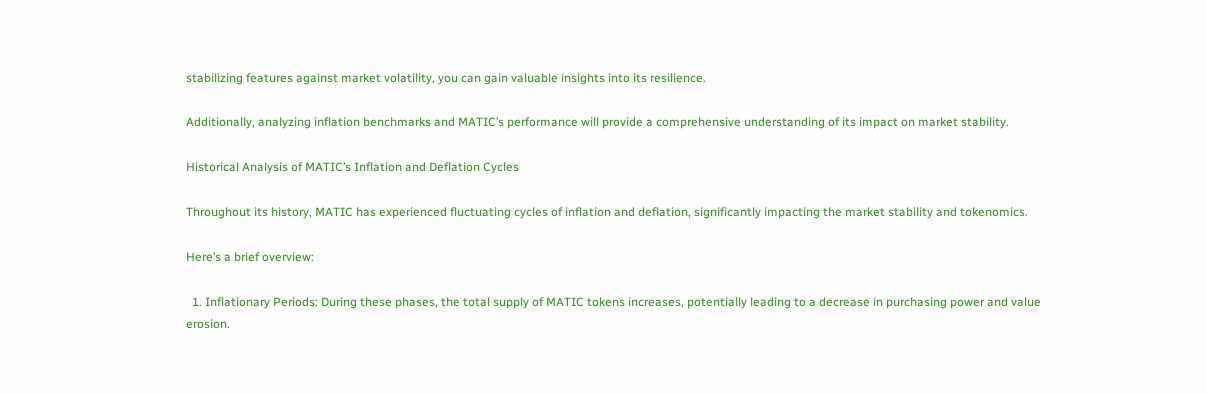stabilizing features against market volatility, you can gain valuable insights into its resilience.

Additionally, analyzing inflation benchmarks and MATIC’s performance will provide a comprehensive understanding of its impact on market stability.

Historical Analysis of MATIC’s Inflation and Deflation Cycles

Throughout its history, MATIC has experienced fluctuating cycles of inflation and deflation, significantly impacting the market stability and tokenomics.

Here’s a brief overview:

  1. Inflationary Periods: During these phases, the total supply of MATIC tokens increases, potentially leading to a decrease in purchasing power and value erosion.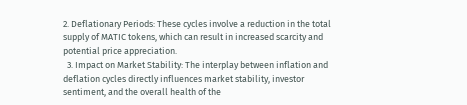2. Deflationary Periods: These cycles involve a reduction in the total supply of MATIC tokens, which can result in increased scarcity and potential price appreciation.
  3. Impact on Market Stability: The interplay between inflation and deflation cycles directly influences market stability, investor sentiment, and the overall health of the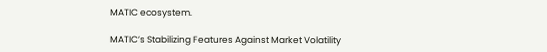MATIC ecosystem.

MATIC’s Stabilizing Features Against Market Volatility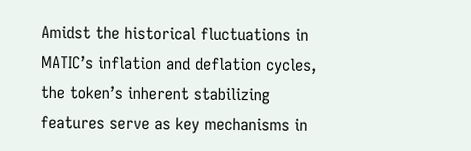Amidst the historical fluctuations in MATIC’s inflation and deflation cycles, the token’s inherent stabilizing features serve as key mechanisms in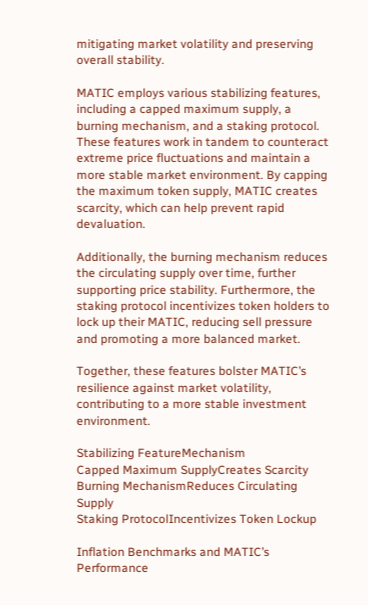mitigating market volatility and preserving overall stability.

MATIC employs various stabilizing features, including a capped maximum supply, a burning mechanism, and a staking protocol. These features work in tandem to counteract extreme price fluctuations and maintain a more stable market environment. By capping the maximum token supply, MATIC creates scarcity, which can help prevent rapid devaluation.

Additionally, the burning mechanism reduces the circulating supply over time, further supporting price stability. Furthermore, the staking protocol incentivizes token holders to lock up their MATIC, reducing sell pressure and promoting a more balanced market.

Together, these features bolster MATIC’s resilience against market volatility, contributing to a more stable investment environment.

Stabilizing FeatureMechanism
Capped Maximum SupplyCreates Scarcity
Burning MechanismReduces Circulating Supply
Staking ProtocolIncentivizes Token Lockup

Inflation Benchmarks and MATIC’s Performance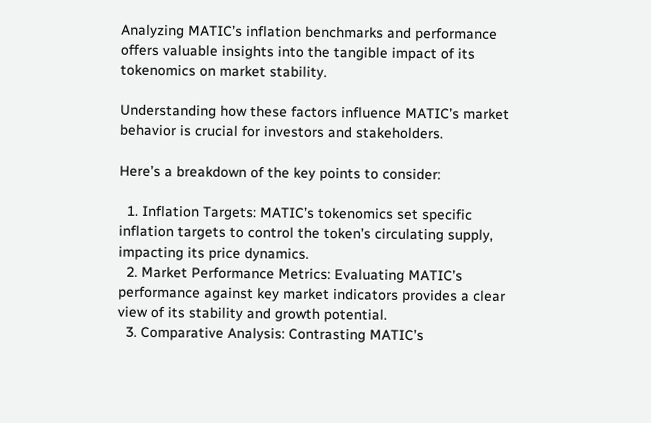Analyzing MATIC’s inflation benchmarks and performance offers valuable insights into the tangible impact of its tokenomics on market stability.

Understanding how these factors influence MATIC’s market behavior is crucial for investors and stakeholders.

Here’s a breakdown of the key points to consider:

  1. Inflation Targets: MATIC’s tokenomics set specific inflation targets to control the token’s circulating supply, impacting its price dynamics.
  2. Market Performance Metrics: Evaluating MATIC’s performance against key market indicators provides a clear view of its stability and growth potential.
  3. Comparative Analysis: Contrasting MATIC’s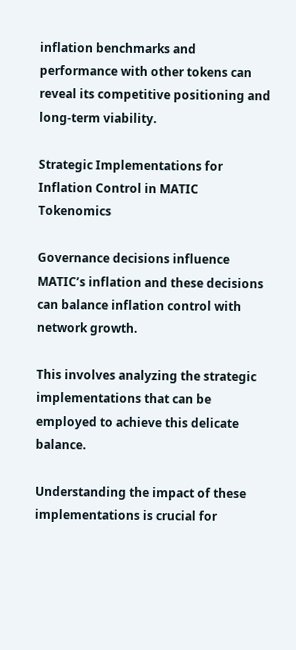inflation benchmarks and performance with other tokens can reveal its competitive positioning and long-term viability.

Strategic Implementations for Inflation Control in MATIC Tokenomics

Governance decisions influence MATIC’s inflation and these decisions can balance inflation control with network growth.

This involves analyzing the strategic implementations that can be employed to achieve this delicate balance.

Understanding the impact of these implementations is crucial for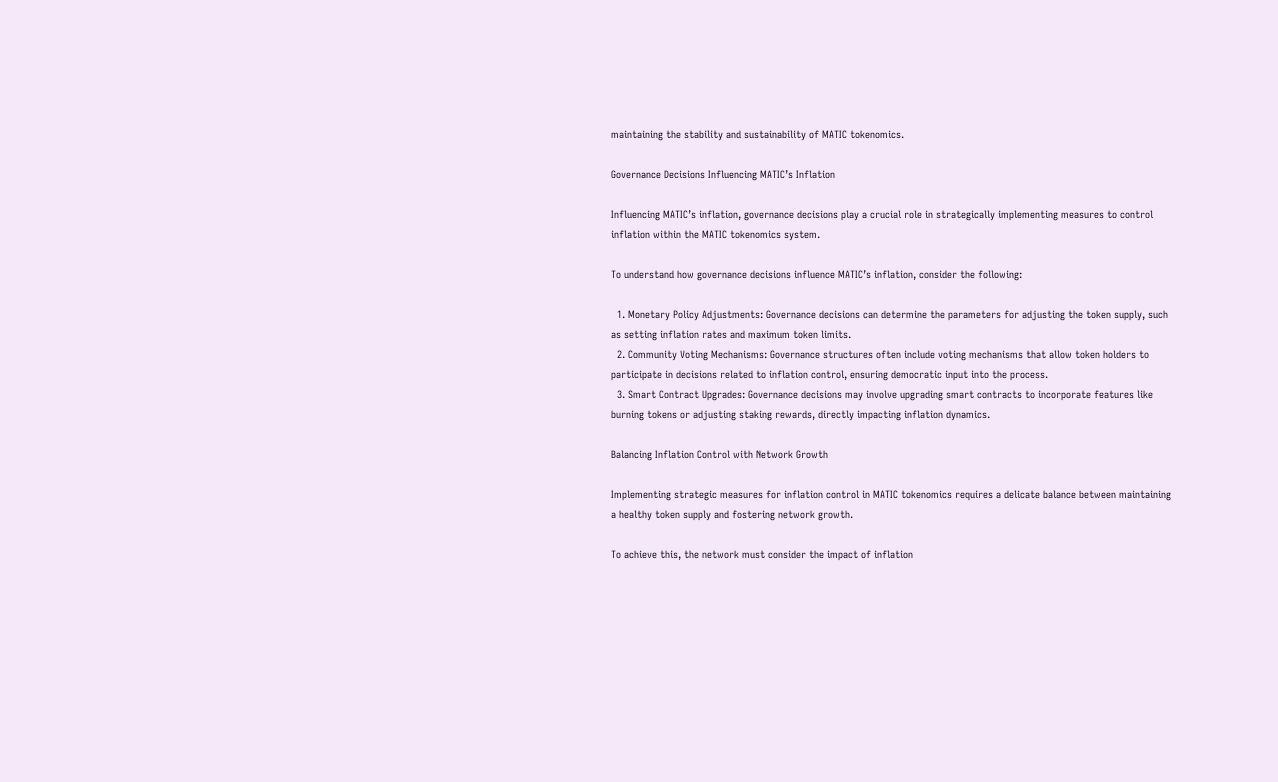maintaining the stability and sustainability of MATIC tokenomics.

Governance Decisions Influencing MATIC’s Inflation

Influencing MATIC’s inflation, governance decisions play a crucial role in strategically implementing measures to control inflation within the MATIC tokenomics system.

To understand how governance decisions influence MATIC’s inflation, consider the following:

  1. Monetary Policy Adjustments: Governance decisions can determine the parameters for adjusting the token supply, such as setting inflation rates and maximum token limits.
  2. Community Voting Mechanisms: Governance structures often include voting mechanisms that allow token holders to participate in decisions related to inflation control, ensuring democratic input into the process.
  3. Smart Contract Upgrades: Governance decisions may involve upgrading smart contracts to incorporate features like burning tokens or adjusting staking rewards, directly impacting inflation dynamics.

Balancing Inflation Control with Network Growth

Implementing strategic measures for inflation control in MATIC tokenomics requires a delicate balance between maintaining a healthy token supply and fostering network growth.

To achieve this, the network must consider the impact of inflation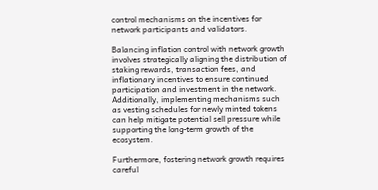control mechanisms on the incentives for network participants and validators.

Balancing inflation control with network growth involves strategically aligning the distribution of staking rewards, transaction fees, and inflationary incentives to ensure continued participation and investment in the network. Additionally, implementing mechanisms such as vesting schedules for newly minted tokens can help mitigate potential sell pressure while supporting the long-term growth of the ecosystem.

Furthermore, fostering network growth requires careful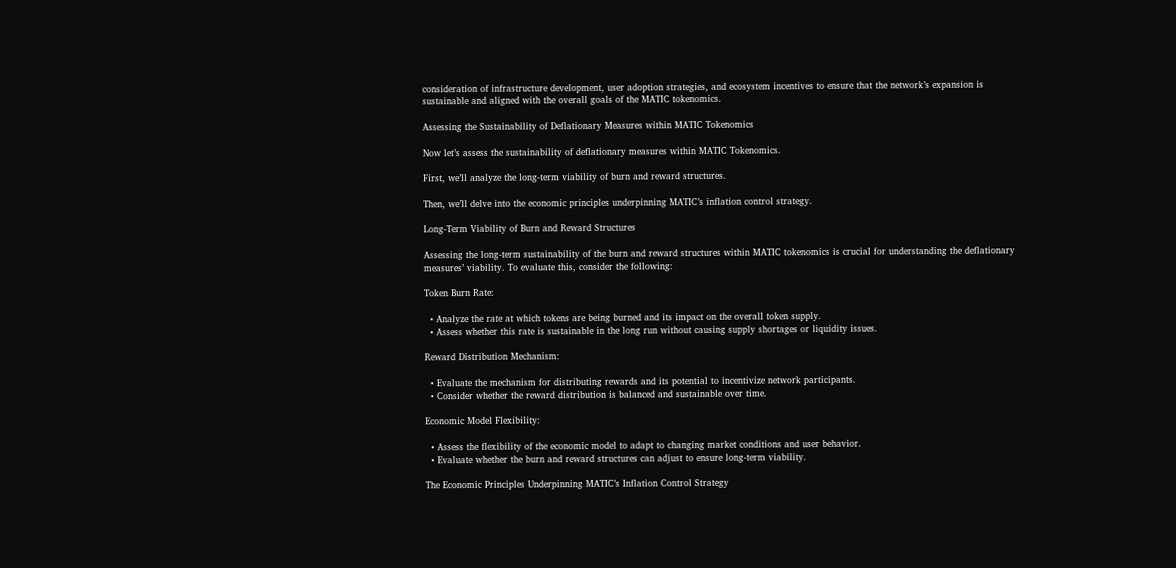consideration of infrastructure development, user adoption strategies, and ecosystem incentives to ensure that the network’s expansion is sustainable and aligned with the overall goals of the MATIC tokenomics.

Assessing the Sustainability of Deflationary Measures within MATIC Tokenomics

Now let’s assess the sustainability of deflationary measures within MATIC Tokenomics.

First, we’ll analyze the long-term viability of burn and reward structures.

Then, we’ll delve into the economic principles underpinning MATIC’s inflation control strategy.

Long-Term Viability of Burn and Reward Structures

Assessing the long-term sustainability of the burn and reward structures within MATIC tokenomics is crucial for understanding the deflationary measures’ viability. To evaluate this, consider the following:

Token Burn Rate:

  • Analyze the rate at which tokens are being burned and its impact on the overall token supply.
  • Assess whether this rate is sustainable in the long run without causing supply shortages or liquidity issues.

Reward Distribution Mechanism:

  • Evaluate the mechanism for distributing rewards and its potential to incentivize network participants.
  • Consider whether the reward distribution is balanced and sustainable over time.

Economic Model Flexibility:

  • Assess the flexibility of the economic model to adapt to changing market conditions and user behavior.
  • Evaluate whether the burn and reward structures can adjust to ensure long-term viability.

The Economic Principles Underpinning MATIC’s Inflation Control Strategy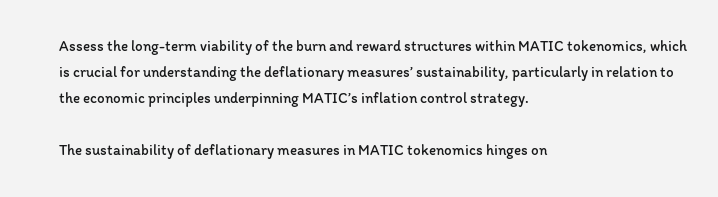Assess the long-term viability of the burn and reward structures within MATIC tokenomics, which is crucial for understanding the deflationary measures’ sustainability, particularly in relation to the economic principles underpinning MATIC’s inflation control strategy.

The sustainability of deflationary measures in MATIC tokenomics hinges on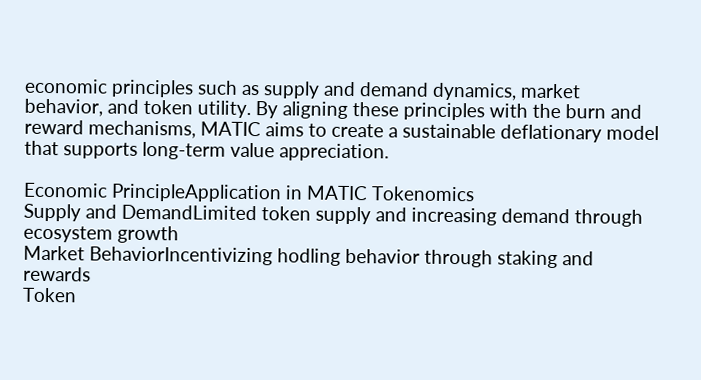economic principles such as supply and demand dynamics, market behavior, and token utility. By aligning these principles with the burn and reward mechanisms, MATIC aims to create a sustainable deflationary model that supports long-term value appreciation.

Economic PrincipleApplication in MATIC Tokenomics
Supply and DemandLimited token supply and increasing demand through ecosystem growth
Market BehaviorIncentivizing hodling behavior through staking and rewards
Token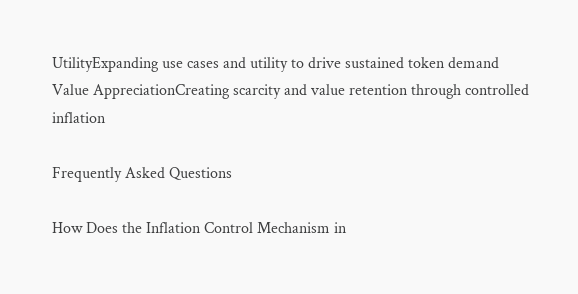UtilityExpanding use cases and utility to drive sustained token demand
Value AppreciationCreating scarcity and value retention through controlled inflation

Frequently Asked Questions

How Does the Inflation Control Mechanism in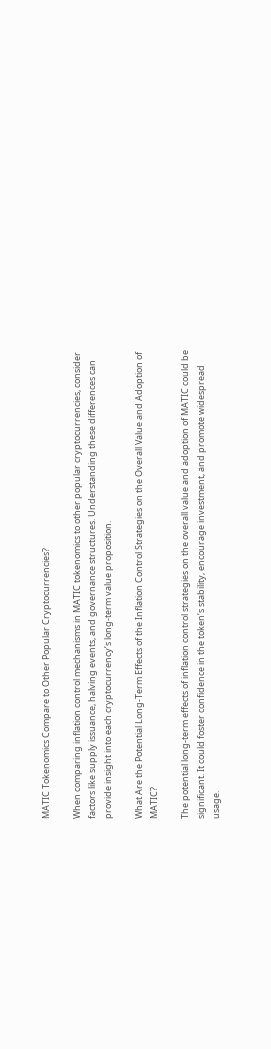MATIC Tokenomics Compare to Other Popular Cryptocurrencies?

When comparing inflation control mechanisms in MATIC tokenomics to other popular cryptocurrencies, consider factors like supply issuance, halving events, and governance structures. Understanding these differences can provide insight into each cryptocurrency’s long-term value proposition.

What Are the Potential Long-Term Effects of the Inflation Control Strategies on the Overall Value and Adoption of MATIC?

The potential long-term effects of inflation control strategies on the overall value and adoption of MATIC could be significant. It could foster confidence in the token’s stability, encourage investment, and promote widespread usage.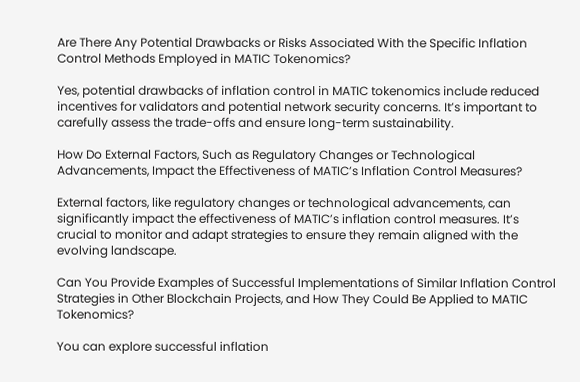Are There Any Potential Drawbacks or Risks Associated With the Specific Inflation Control Methods Employed in MATIC Tokenomics?

Yes, potential drawbacks of inflation control in MATIC tokenomics include reduced incentives for validators and potential network security concerns. It’s important to carefully assess the trade-offs and ensure long-term sustainability.

How Do External Factors, Such as Regulatory Changes or Technological Advancements, Impact the Effectiveness of MATIC’s Inflation Control Measures?

External factors, like regulatory changes or technological advancements, can significantly impact the effectiveness of MATIC’s inflation control measures. It’s crucial to monitor and adapt strategies to ensure they remain aligned with the evolving landscape.

Can You Provide Examples of Successful Implementations of Similar Inflation Control Strategies in Other Blockchain Projects, and How They Could Be Applied to MATIC Tokenomics?

You can explore successful inflation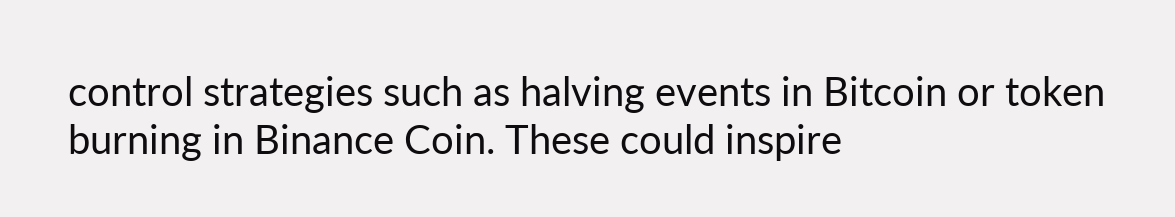control strategies such as halving events in Bitcoin or token burning in Binance Coin. These could inspire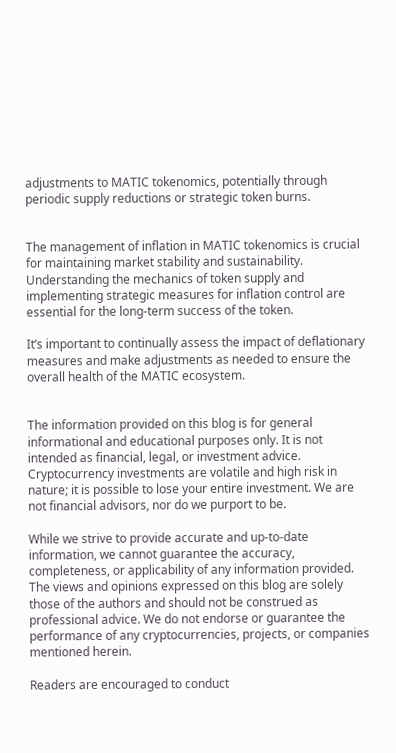adjustments to MATIC tokenomics, potentially through periodic supply reductions or strategic token burns.


The management of inflation in MATIC tokenomics is crucial for maintaining market stability and sustainability. Understanding the mechanics of token supply and implementing strategic measures for inflation control are essential for the long-term success of the token.

It’s important to continually assess the impact of deflationary measures and make adjustments as needed to ensure the overall health of the MATIC ecosystem.


The information provided on this blog is for general informational and educational purposes only. It is not intended as financial, legal, or investment advice. Cryptocurrency investments are volatile and high risk in nature; it is possible to lose your entire investment. We are not financial advisors, nor do we purport to be.

While we strive to provide accurate and up-to-date information, we cannot guarantee the accuracy, completeness, or applicability of any information provided. The views and opinions expressed on this blog are solely those of the authors and should not be construed as professional advice. We do not endorse or guarantee the performance of any cryptocurrencies, projects, or companies mentioned herein.

Readers are encouraged to conduct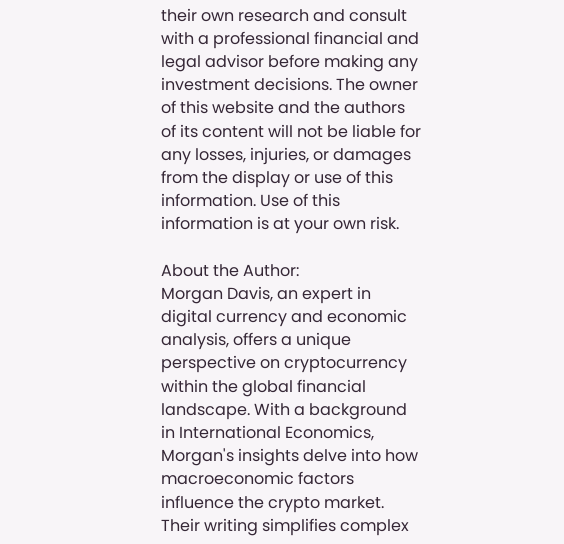their own research and consult with a professional financial and legal advisor before making any investment decisions. The owner of this website and the authors of its content will not be liable for any losses, injuries, or damages from the display or use of this information. Use of this information is at your own risk.

About the Author:
Morgan Davis, an expert in digital currency and economic analysis, offers a unique perspective on cryptocurrency within the global financial landscape. With a background in International Economics, Morgan's insights delve into how macroeconomic factors influence the crypto market. Their writing simplifies complex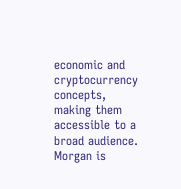economic and cryptocurrency concepts, making them accessible to a broad audience. Morgan is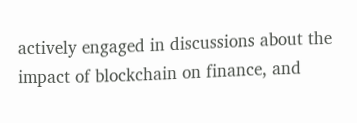actively engaged in discussions about the impact of blockchain on finance, and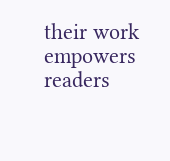their work empowers readers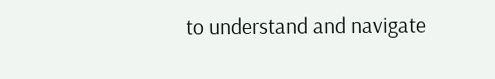to understand and navigate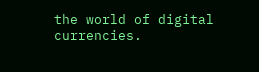the world of digital currencies.